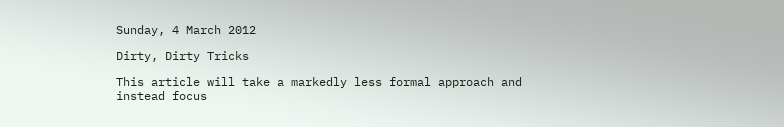Sunday, 4 March 2012

Dirty, Dirty Tricks

This article will take a markedly less formal approach and instead focus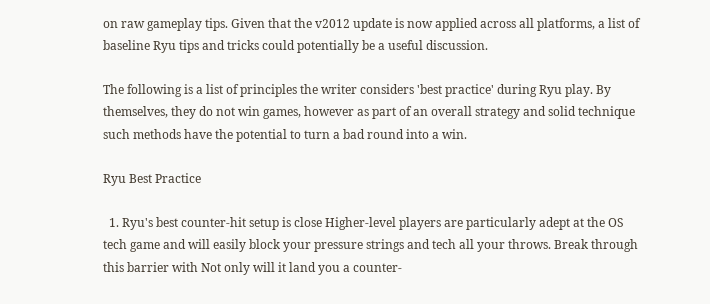on raw gameplay tips. Given that the v2012 update is now applied across all platforms, a list of baseline Ryu tips and tricks could potentially be a useful discussion.

The following is a list of principles the writer considers 'best practice' during Ryu play. By themselves, they do not win games, however as part of an overall strategy and solid technique such methods have the potential to turn a bad round into a win.

Ryu Best Practice

  1. Ryu's best counter-hit setup is close Higher-level players are particularly adept at the OS tech game and will easily block your pressure strings and tech all your throws. Break through this barrier with Not only will it land you a counter-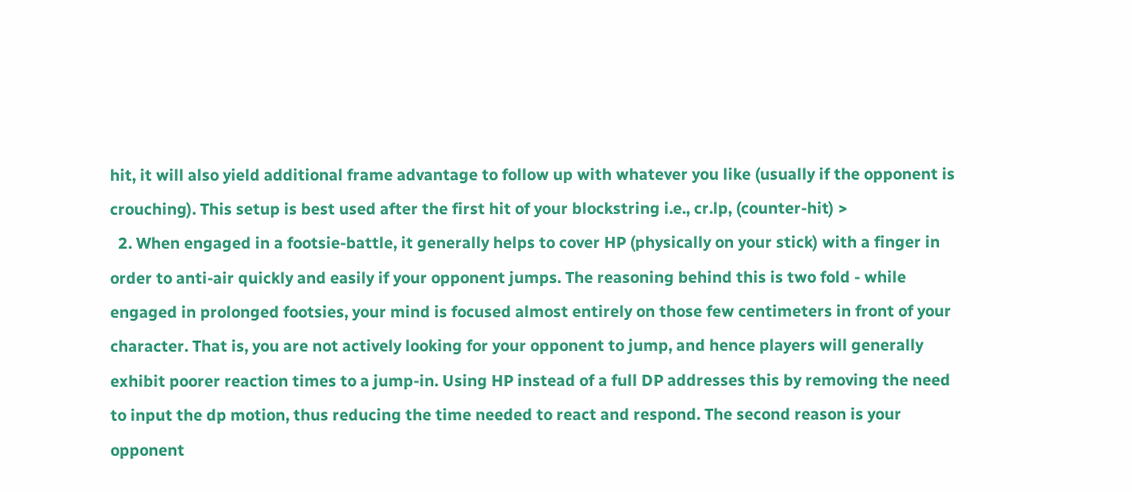hit, it will also yield additional frame advantage to follow up with whatever you like (usually if the opponent is crouching). This setup is best used after the first hit of your blockstring i.e., cr.lp, (counter-hit) >
  2. When engaged in a footsie-battle, it generally helps to cover HP (physically on your stick) with a finger in order to anti-air quickly and easily if your opponent jumps. The reasoning behind this is two fold - while engaged in prolonged footsies, your mind is focused almost entirely on those few centimeters in front of your character. That is, you are not actively looking for your opponent to jump, and hence players will generally exhibit poorer reaction times to a jump-in. Using HP instead of a full DP addresses this by removing the need to input the dp motion, thus reducing the time needed to react and respond. The second reason is your opponent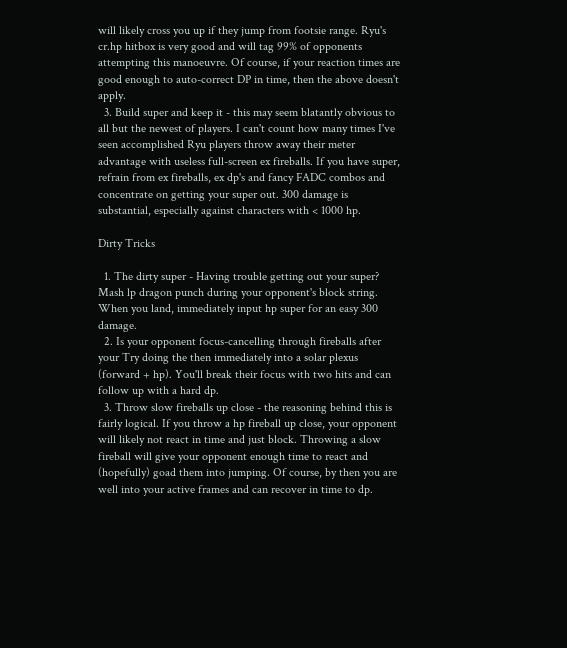will likely cross you up if they jump from footsie range. Ryu's cr.hp hitbox is very good and will tag 99% of opponents attempting this manoeuvre. Of course, if your reaction times are good enough to auto-correct DP in time, then the above doesn't apply.
  3. Build super and keep it - this may seem blatantly obvious to all but the newest of players. I can't count how many times I've seen accomplished Ryu players throw away their meter advantage with useless full-screen ex fireballs. If you have super, refrain from ex fireballs, ex dp's and fancy FADC combos and concentrate on getting your super out. 300 damage is substantial, especially against characters with < 1000 hp.

Dirty Tricks

  1. The dirty super - Having trouble getting out your super? Mash lp dragon punch during your opponent's block string. When you land, immediately input hp super for an easy 300 damage.
  2. Is your opponent focus-cancelling through fireballs after your Try doing the then immediately into a solar plexus (forward + hp). You'll break their focus with two hits and can follow up with a hard dp.
  3. Throw slow fireballs up close - the reasoning behind this is fairly logical. If you throw a hp fireball up close, your opponent will likely not react in time and just block. Throwing a slow fireball will give your opponent enough time to react and (hopefully) goad them into jumping. Of course, by then you are well into your active frames and can recover in time to dp.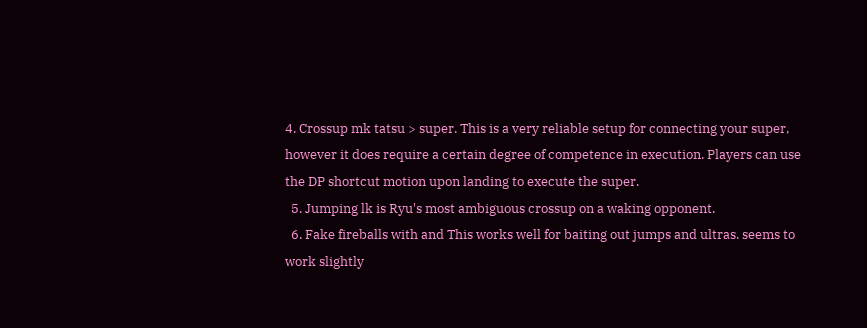4. Crossup mk tatsu > super. This is a very reliable setup for connecting your super, however it does require a certain degree of competence in execution. Players can use the DP shortcut motion upon landing to execute the super.
  5. Jumping lk is Ryu's most ambiguous crossup on a waking opponent.
  6. Fake fireballs with and This works well for baiting out jumps and ultras. seems to work slightly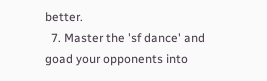better.
  7. Master the 'sf dance' and goad your opponents into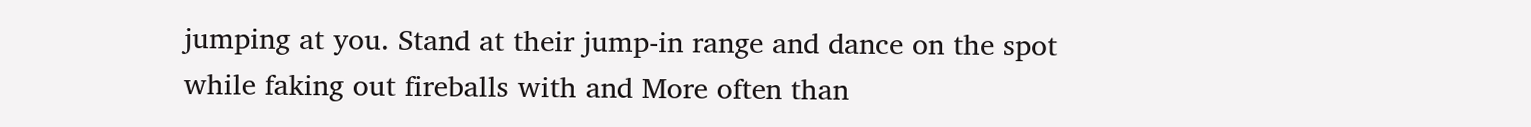jumping at you. Stand at their jump-in range and dance on the spot while faking out fireballs with and More often than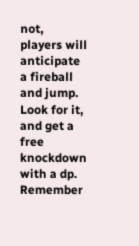not, players will anticipate a fireball and jump. Look for it, and get a free knockdown with a dp. Remember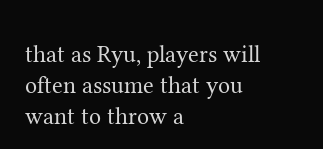that as Ryu, players will often assume that you want to throw a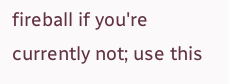fireball if you're currently not; use this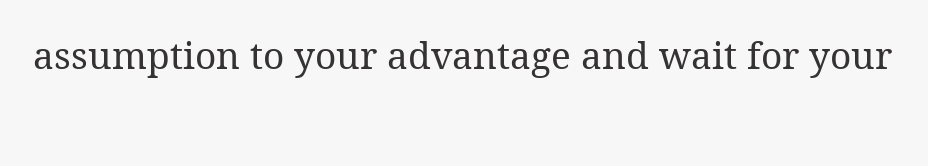assumption to your advantage and wait for your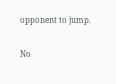opponent to jump.

No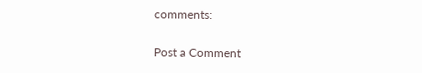comments:

Post a Comment